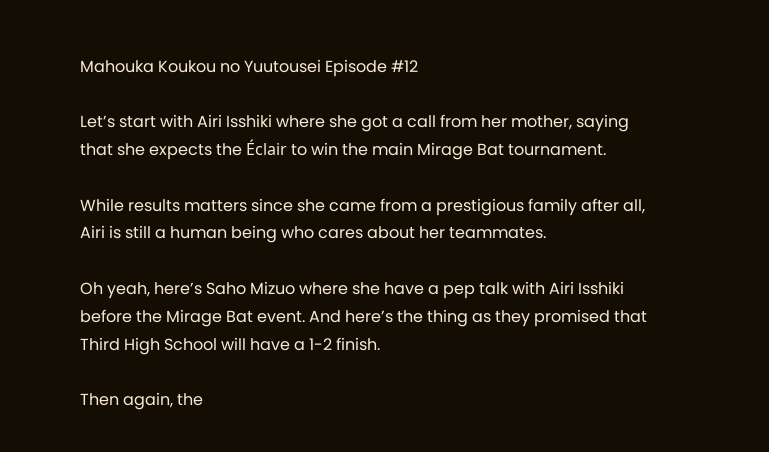Mahouka Koukou no Yuutousei Episode #12

Let’s start with Airi Isshiki where she got a call from her mother, saying that she expects the Éclair to win the main Mirage Bat tournament.

While results matters since she came from a prestigious family after all, Airi is still a human being who cares about her teammates.

Oh yeah, here’s Saho Mizuo where she have a pep talk with Airi Isshiki before the Mirage Bat event. And here’s the thing as they promised that Third High School will have a 1-2 finish.

Then again, the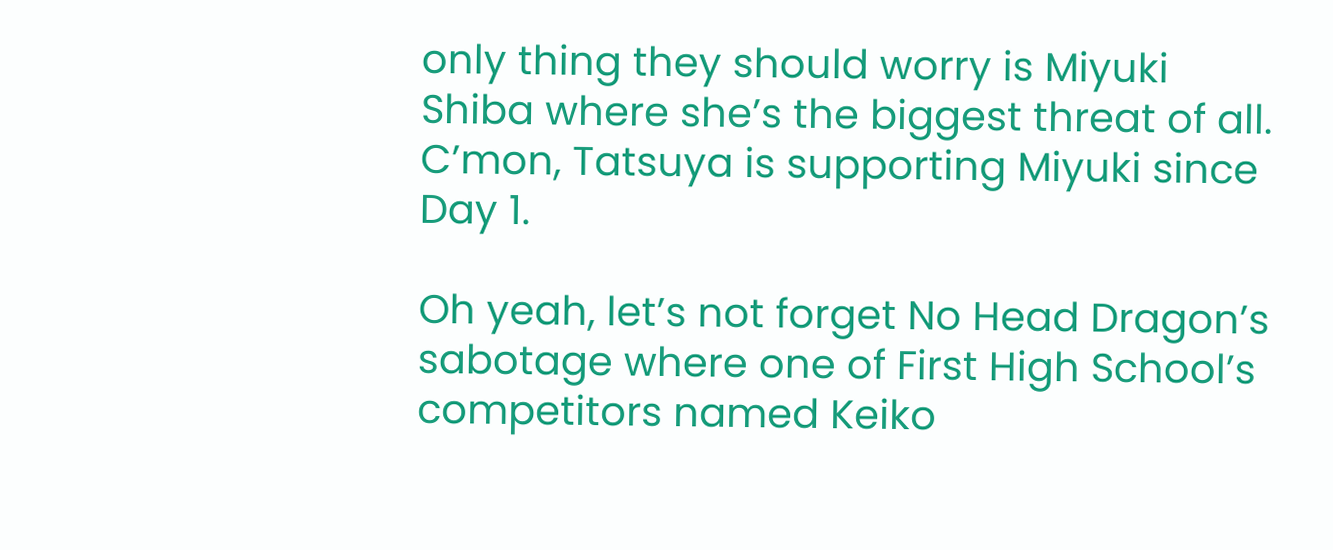only thing they should worry is Miyuki Shiba where she’s the biggest threat of all. C’mon, Tatsuya is supporting Miyuki since Day 1.

Oh yeah, let’s not forget No Head Dragon’s sabotage where one of First High School’s competitors named Keiko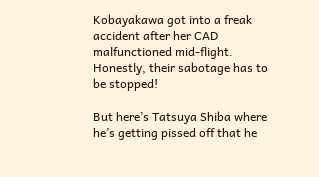Kobayakawa got into a freak accident after her CAD malfunctioned mid-flight. Honestly, their sabotage has to be stopped!

But here’s Tatsuya Shiba where he’s getting pissed off that he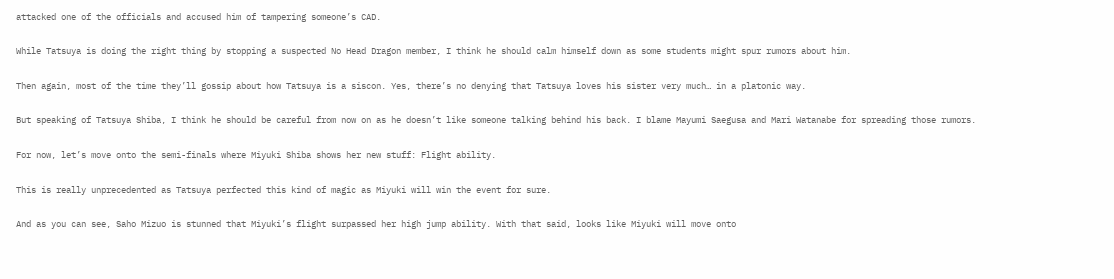attacked one of the officials and accused him of tampering someone’s CAD.

While Tatsuya is doing the right thing by stopping a suspected No Head Dragon member, I think he should calm himself down as some students might spur rumors about him.

Then again, most of the time they’ll gossip about how Tatsuya is a siscon. Yes, there’s no denying that Tatsuya loves his sister very much… in a platonic way.

But speaking of Tatsuya Shiba, I think he should be careful from now on as he doesn’t like someone talking behind his back. I blame Mayumi Saegusa and Mari Watanabe for spreading those rumors.

For now, let’s move onto the semi-finals where Miyuki Shiba shows her new stuff: Flight ability.

This is really unprecedented as Tatsuya perfected this kind of magic as Miyuki will win the event for sure.

And as you can see, Saho Mizuo is stunned that Miyuki’s flight surpassed her high jump ability. With that said, looks like Miyuki will move onto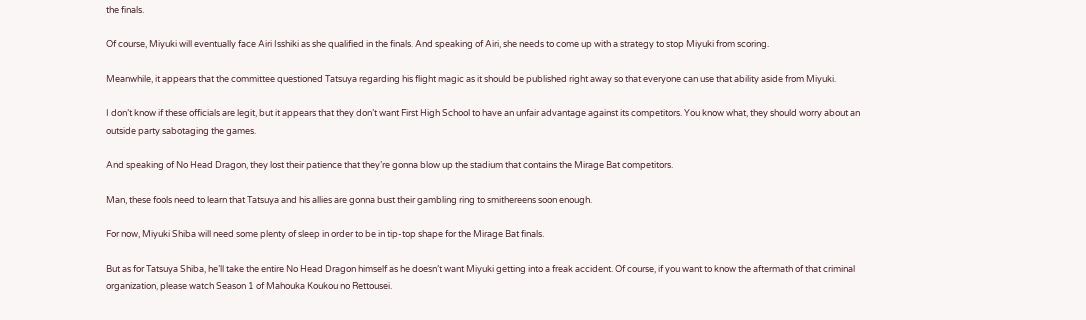the finals.

Of course, Miyuki will eventually face Airi Isshiki as she qualified in the finals. And speaking of Airi, she needs to come up with a strategy to stop Miyuki from scoring.

Meanwhile, it appears that the committee questioned Tatsuya regarding his flight magic as it should be published right away so that everyone can use that ability aside from Miyuki.

I don’t know if these officials are legit, but it appears that they don’t want First High School to have an unfair advantage against its competitors. You know what, they should worry about an outside party sabotaging the games.

And speaking of No Head Dragon, they lost their patience that they’re gonna blow up the stadium that contains the Mirage Bat competitors.

Man, these fools need to learn that Tatsuya and his allies are gonna bust their gambling ring to smithereens soon enough.

For now, Miyuki Shiba will need some plenty of sleep in order to be in tip-top shape for the Mirage Bat finals.

But as for Tatsuya Shiba, he’ll take the entire No Head Dragon himself as he doesn’t want Miyuki getting into a freak accident. Of course, if you want to know the aftermath of that criminal organization, please watch Season 1 of Mahouka Koukou no Rettousei.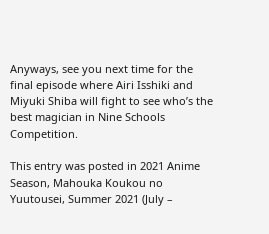Anyways, see you next time for the final episode where Airi Isshiki and Miyuki Shiba will fight to see who’s the best magician in Nine Schools Competition.

This entry was posted in 2021 Anime Season, Mahouka Koukou no Yuutousei, Summer 2021 (July –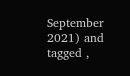September 2021) and tagged ,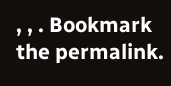, , . Bookmark the permalink.